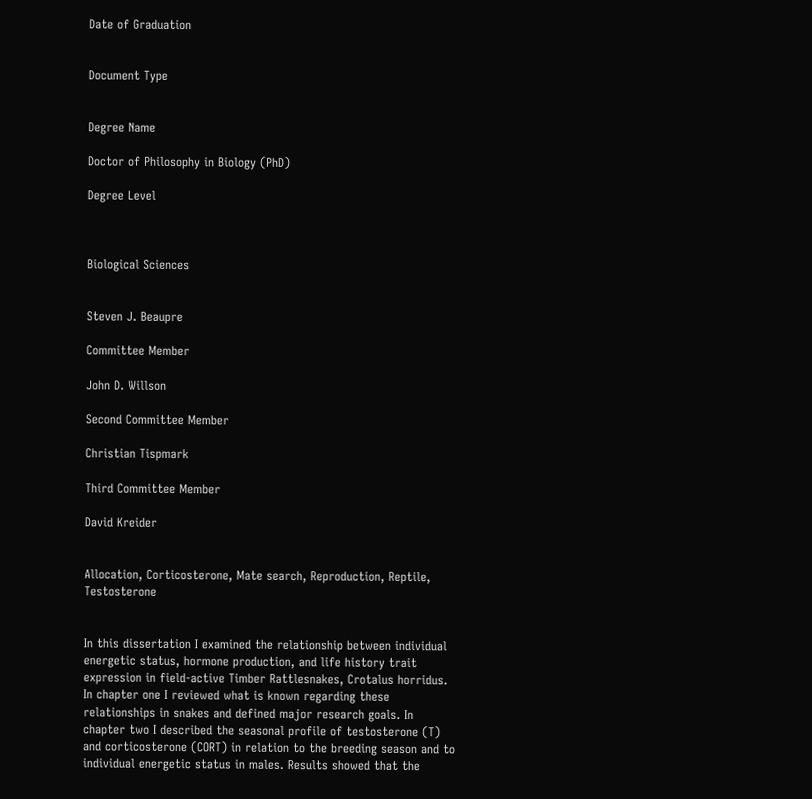Date of Graduation


Document Type


Degree Name

Doctor of Philosophy in Biology (PhD)

Degree Level



Biological Sciences


Steven J. Beaupre

Committee Member

John D. Willson

Second Committee Member

Christian Tispmark

Third Committee Member

David Kreider


Allocation, Corticosterone, Mate search, Reproduction, Reptile, Testosterone


In this dissertation I examined the relationship between individual energetic status, hormone production, and life history trait expression in field-active Timber Rattlesnakes, Crotalus horridus. In chapter one I reviewed what is known regarding these relationships in snakes and defined major research goals. In chapter two I described the seasonal profile of testosterone (T) and corticosterone (CORT) in relation to the breeding season and to individual energetic status in males. Results showed that the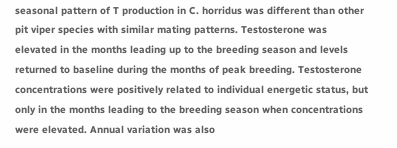seasonal pattern of T production in C. horridus was different than other pit viper species with similar mating patterns. Testosterone was elevated in the months leading up to the breeding season and levels returned to baseline during the months of peak breeding. Testosterone concentrations were positively related to individual energetic status, but only in the months leading to the breeding season when concentrations were elevated. Annual variation was also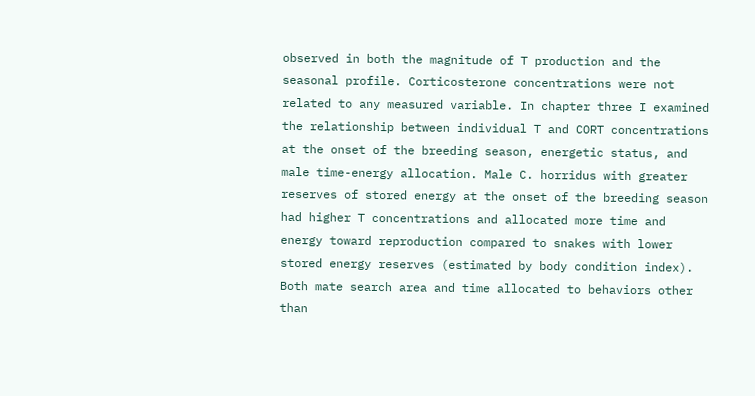observed in both the magnitude of T production and the seasonal profile. Corticosterone concentrations were not related to any measured variable. In chapter three I examined the relationship between individual T and CORT concentrations at the onset of the breeding season, energetic status, and male time-energy allocation. Male C. horridus with greater reserves of stored energy at the onset of the breeding season had higher T concentrations and allocated more time and energy toward reproduction compared to snakes with lower stored energy reserves (estimated by body condition index). Both mate search area and time allocated to behaviors other than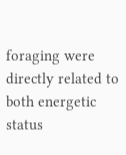foraging were directly related to both energetic status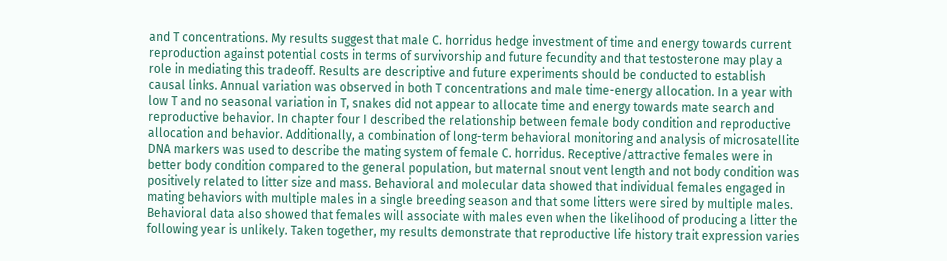and T concentrations. My results suggest that male C. horridus hedge investment of time and energy towards current reproduction against potential costs in terms of survivorship and future fecundity and that testosterone may play a role in mediating this tradeoff. Results are descriptive and future experiments should be conducted to establish causal links. Annual variation was observed in both T concentrations and male time-energy allocation. In a year with low T and no seasonal variation in T, snakes did not appear to allocate time and energy towards mate search and reproductive behavior. In chapter four I described the relationship between female body condition and reproductive allocation and behavior. Additionally, a combination of long-term behavioral monitoring and analysis of microsatellite DNA markers was used to describe the mating system of female C. horridus. Receptive/attractive females were in better body condition compared to the general population, but maternal snout vent length and not body condition was positively related to litter size and mass. Behavioral and molecular data showed that individual females engaged in mating behaviors with multiple males in a single breeding season and that some litters were sired by multiple males. Behavioral data also showed that females will associate with males even when the likelihood of producing a litter the following year is unlikely. Taken together, my results demonstrate that reproductive life history trait expression varies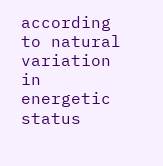according to natural variation in energetic status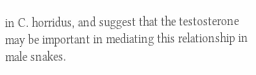in C. horridus, and suggest that the testosterone may be important in mediating this relationship in male snakes.